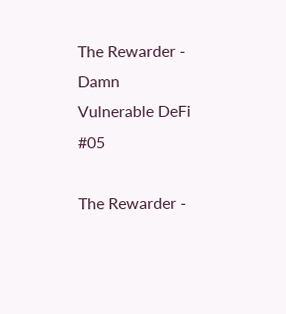The Rewarder - Damn Vulnerable DeFi #05

The Rewarder -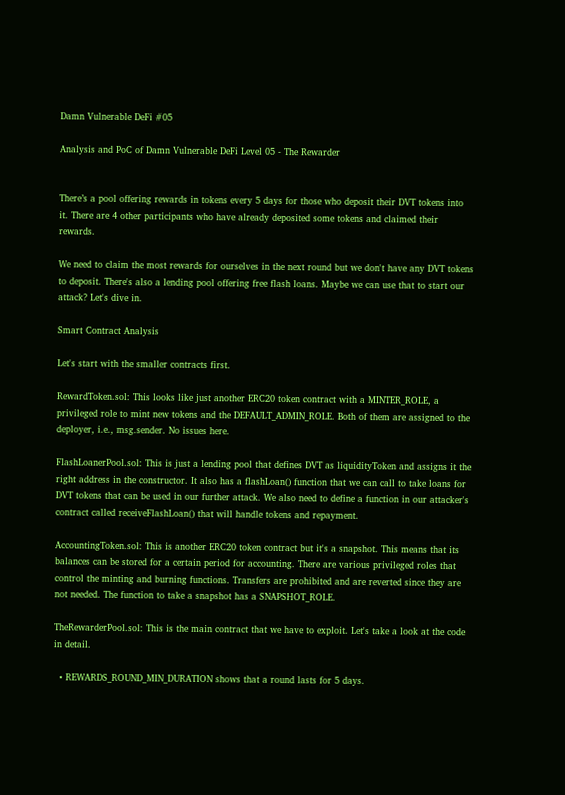Damn Vulnerable DeFi #05

Analysis and PoC of Damn Vulnerable DeFi Level 05 - The Rewarder


There’s a pool offering rewards in tokens every 5 days for those who deposit their DVT tokens into it. There are 4 other participants who have already deposited some tokens and claimed their rewards.

We need to claim the most rewards for ourselves in the next round but we don't have any DVT tokens to deposit. There's also a lending pool offering free flash loans. Maybe we can use that to start our attack? Let's dive in.

Smart Contract Analysis

Let's start with the smaller contracts first.

RewardToken.sol: This looks like just another ERC20 token contract with a MINTER_ROLE, a privileged role to mint new tokens and the DEFAULT_ADMIN_ROLE. Both of them are assigned to the deployer, i.e., msg.sender. No issues here.

FlashLoanerPool.sol: This is just a lending pool that defines DVT as liquidityToken and assigns it the right address in the constructor. It also has a flashLoan() function that we can call to take loans for DVT tokens that can be used in our further attack. We also need to define a function in our attacker's contract called receiveFlashLoan() that will handle tokens and repayment.

AccountingToken.sol: This is another ERC20 token contract but it's a snapshot. This means that its balances can be stored for a certain period for accounting. There are various privileged roles that control the minting and burning functions. Transfers are prohibited and are reverted since they are not needed. The function to take a snapshot has a SNAPSHOT_ROLE.

TheRewarderPool.sol: This is the main contract that we have to exploit. Let's take a look at the code in detail.

  • REWARDS_ROUND_MIN_DURATION shows that a round lasts for 5 days.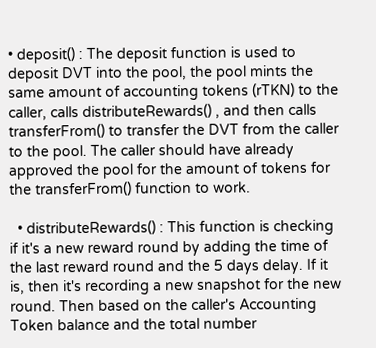• deposit() : The deposit function is used to deposit DVT into the pool, the pool mints the same amount of accounting tokens (rTKN) to the caller, calls distributeRewards() , and then calls transferFrom() to transfer the DVT from the caller to the pool. The caller should have already approved the pool for the amount of tokens for the transferFrom() function to work.

  • distributeRewards() : This function is checking if it's a new reward round by adding the time of the last reward round and the 5 days delay. If it is, then it's recording a new snapshot for the new round. Then based on the caller's Accounting Token balance and the total number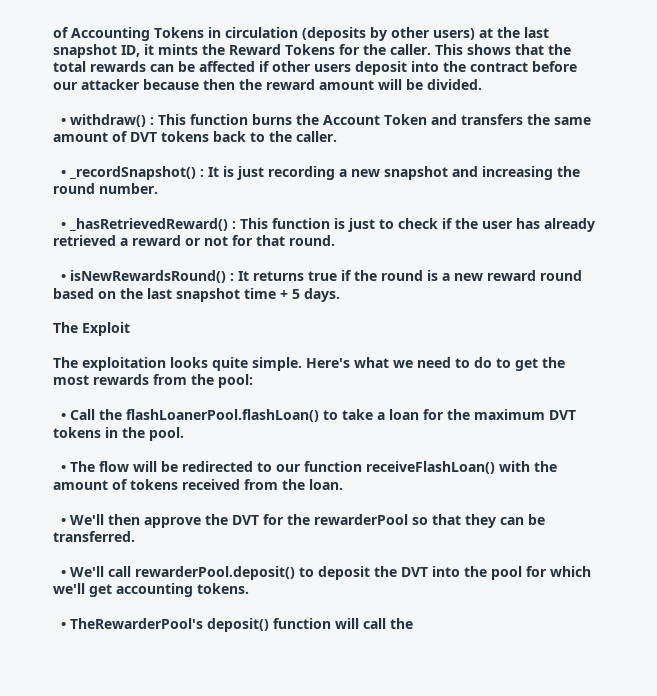of Accounting Tokens in circulation (deposits by other users) at the last snapshot ID, it mints the Reward Tokens for the caller. This shows that the total rewards can be affected if other users deposit into the contract before our attacker because then the reward amount will be divided.

  • withdraw() : This function burns the Account Token and transfers the same amount of DVT tokens back to the caller.

  • _recordSnapshot() : It is just recording a new snapshot and increasing the round number.

  • _hasRetrievedReward() : This function is just to check if the user has already retrieved a reward or not for that round.

  • isNewRewardsRound() : It returns true if the round is a new reward round based on the last snapshot time + 5 days.

The Exploit

The exploitation looks quite simple. Here's what we need to do to get the most rewards from the pool:

  • Call the flashLoanerPool.flashLoan() to take a loan for the maximum DVT tokens in the pool.

  • The flow will be redirected to our function receiveFlashLoan() with the amount of tokens received from the loan.

  • We'll then approve the DVT for the rewarderPool so that they can be transferred.

  • We'll call rewarderPool.deposit() to deposit the DVT into the pool for which we'll get accounting tokens.

  • TheRewarderPool's deposit() function will call the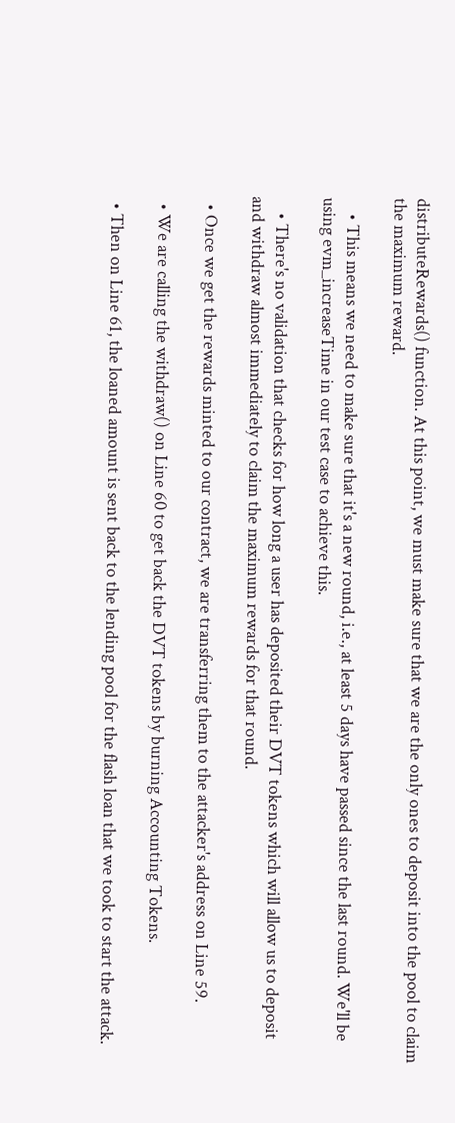distributeRewards() function. At this point, we must make sure that we are the only ones to deposit into the pool to claim the maximum reward.

    • This means we need to make sure that it's a new round, i.e., at least 5 days have passed since the last round. We'll be using evm_increaseTime in our test case to achieve this.

    • There's no validation that checks for how long a user has deposited their DVT tokens which will allow us to deposit and withdraw almost immediately to claim the maximum rewards for that round.

  • Once we get the rewards minted to our contract, we are transferring them to the attacker's address on Line 59.

  • We are calling the withdraw() on Line 60 to get back the DVT tokens by burning Accounting Tokens.

  • Then on Line 61, the loaned amount is sent back to the lending pool for the flash loan that we took to start the attack.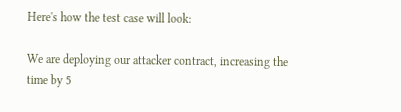Here's how the test case will look:

We are deploying our attacker contract, increasing the time by 5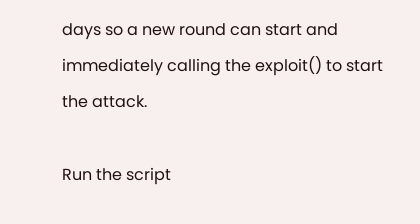days so a new round can start and immediately calling the exploit() to start the attack.

Run the script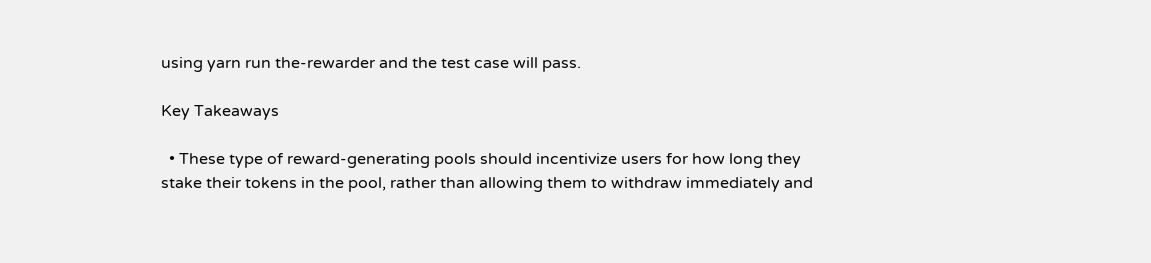using yarn run the-rewarder and the test case will pass.

Key Takeaways

  • These type of reward-generating pools should incentivize users for how long they stake their tokens in the pool, rather than allowing them to withdraw immediately and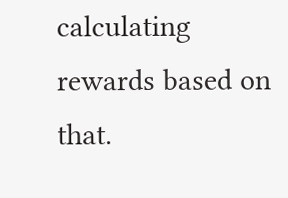calculating rewards based on that.